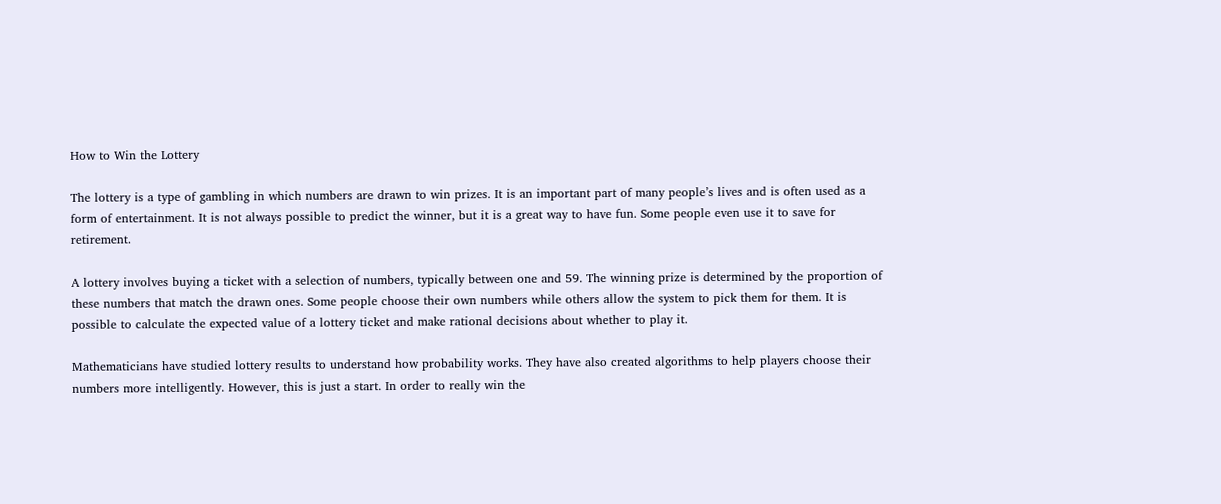How to Win the Lottery

The lottery is a type of gambling in which numbers are drawn to win prizes. It is an important part of many people’s lives and is often used as a form of entertainment. It is not always possible to predict the winner, but it is a great way to have fun. Some people even use it to save for retirement.

A lottery involves buying a ticket with a selection of numbers, typically between one and 59. The winning prize is determined by the proportion of these numbers that match the drawn ones. Some people choose their own numbers while others allow the system to pick them for them. It is possible to calculate the expected value of a lottery ticket and make rational decisions about whether to play it.

Mathematicians have studied lottery results to understand how probability works. They have also created algorithms to help players choose their numbers more intelligently. However, this is just a start. In order to really win the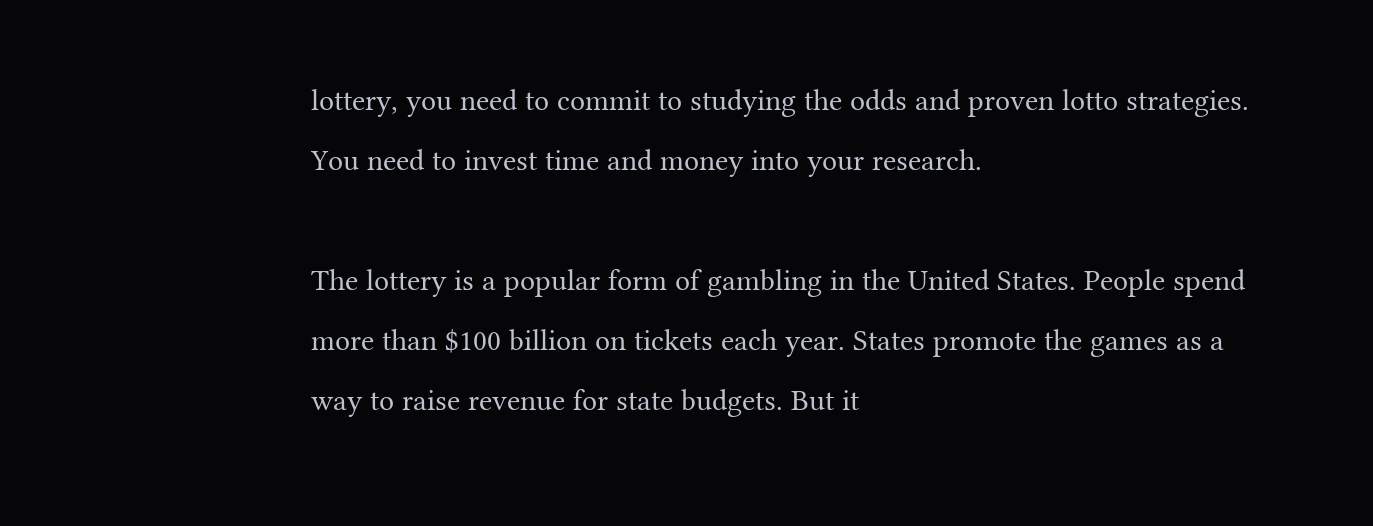lottery, you need to commit to studying the odds and proven lotto strategies. You need to invest time and money into your research.

The lottery is a popular form of gambling in the United States. People spend more than $100 billion on tickets each year. States promote the games as a way to raise revenue for state budgets. But it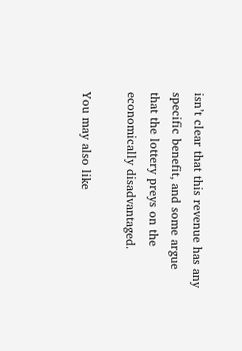isn’t clear that this revenue has any specific benefit, and some argue that the lottery preys on the economically disadvantaged.

You may also like